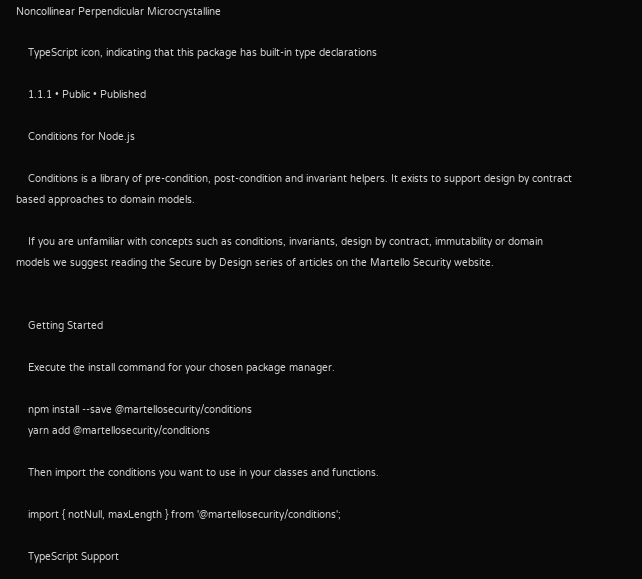Noncollinear Perpendicular Microcrystalline

    TypeScript icon, indicating that this package has built-in type declarations

    1.1.1 • Public • Published

    Conditions for Node.js

    Conditions is a library of pre-condition, post-condition and invariant helpers. It exists to support design by contract based approaches to domain models.

    If you are unfamiliar with concepts such as conditions, invariants, design by contract, immutability or domain models we suggest reading the Secure by Design series of articles on the Martello Security website.


    Getting Started

    Execute the install command for your chosen package manager.

    npm install --save @martellosecurity/conditions
    yarn add @martellosecurity/conditions

    Then import the conditions you want to use in your classes and functions.

    import { notNull, maxLength } from '@martellosecurity/conditions';

    TypeScript Support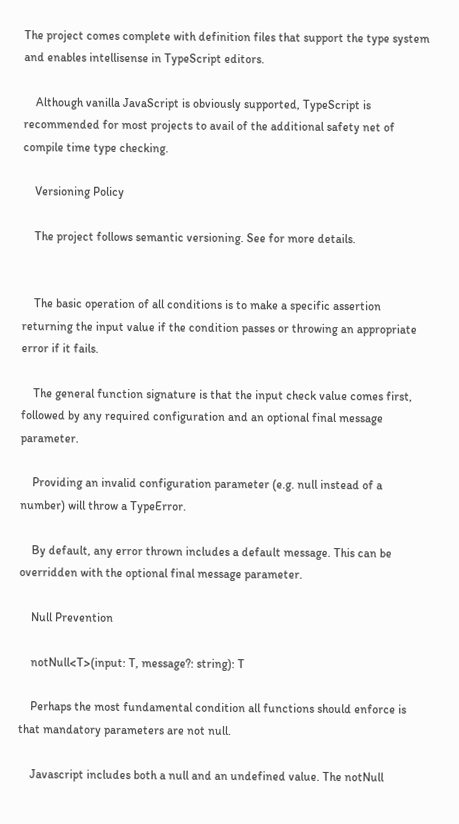The project comes complete with definition files that support the type system and enables intellisense in TypeScript editors.

    Although vanilla JavaScript is obviously supported, TypeScript is recommended for most projects to avail of the additional safety net of compile time type checking.

    Versioning Policy

    The project follows semantic versioning. See for more details.


    The basic operation of all conditions is to make a specific assertion returning the input value if the condition passes or throwing an appropriate error if it fails.

    The general function signature is that the input check value comes first, followed by any required configuration and an optional final message parameter.

    Providing an invalid configuration parameter (e.g. null instead of a number) will throw a TypeError.

    By default, any error thrown includes a default message. This can be overridden with the optional final message parameter.

    Null Prevention

    notNull<T>(input: T, message?: string): T

    Perhaps the most fundamental condition all functions should enforce is that mandatory parameters are not null.

    Javascript includes both a null and an undefined value. The notNull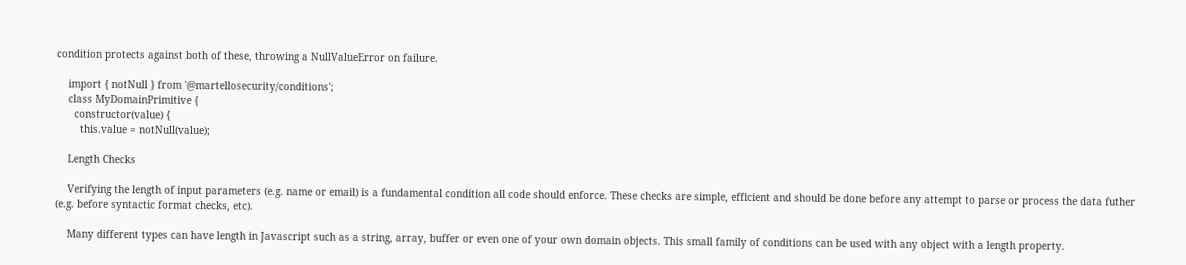condition protects against both of these, throwing a NullValueError on failure.

    import { notNull } from '@martellosecurity/conditions';
    class MyDomainPrimitive {
      constructor(value) {
        this.value = notNull(value);

    Length Checks

    Verifying the length of input parameters (e.g. name or email) is a fundamental condition all code should enforce. These checks are simple, efficient and should be done before any attempt to parse or process the data futher (e.g. before syntactic format checks, etc).

    Many different types can have length in Javascript such as a string, array, buffer or even one of your own domain objects. This small family of conditions can be used with any object with a length property.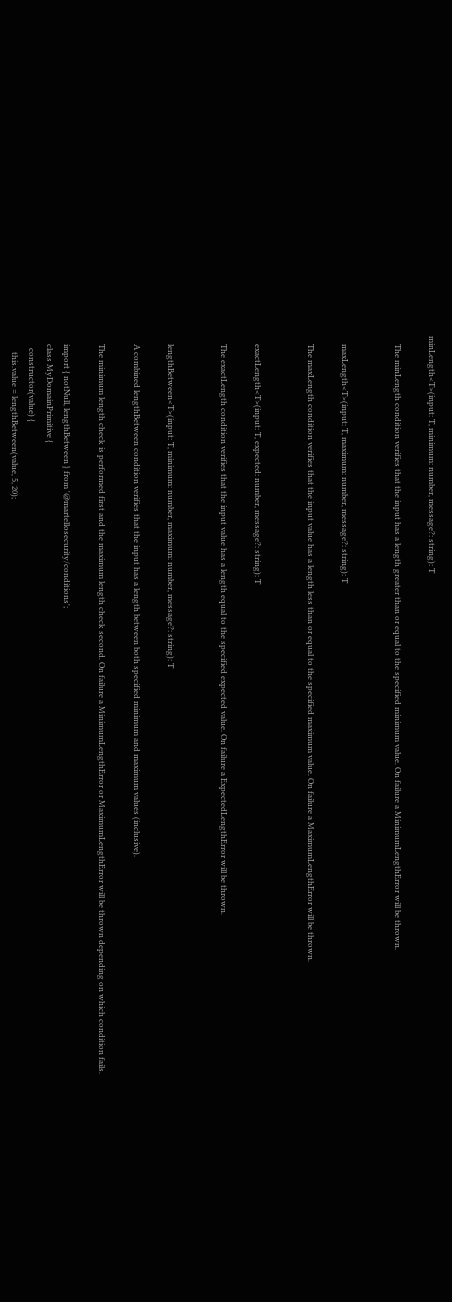minLength<T>(input: T, minimum: number, message?: string): T

    The minLength condition verifies that the input has a length greater than or equal to the specified minimum value. On failure a MinimumLengthError will be thrown.


    maxLength<T>(input: T, maximum: number, message?: string): T

    The maxLength condition verifies that the input value has a length less than or equal to the specified maximum value. On failure a MaximumLengthError will be thrown.


    exactLength<T>(input: T, expected: number, message?: string): T

    The exactLength condition verifies that the input value has a length equal to the specified expected value. On failure a ExpectedLengthError will be thrown.


    lengthBetween<T>(input: T, minimum: number, maximum: number, message?: string): T

    A combined lengthBetween condition verifies that the input has a length between both specified minimum and maximum values (inclusive).

    The minimum length check is performed first and the maximum length check second. On failure a MinimumLengthError or MaximumLengthError will be thrown depending on which condition fails.

    import { notNull, lengthBetween } from '@martellosecurity/conditions';
    class MyDomainPrimitive {
      constructor(value) {
        this.value = lengthBetween(value, 5, 20);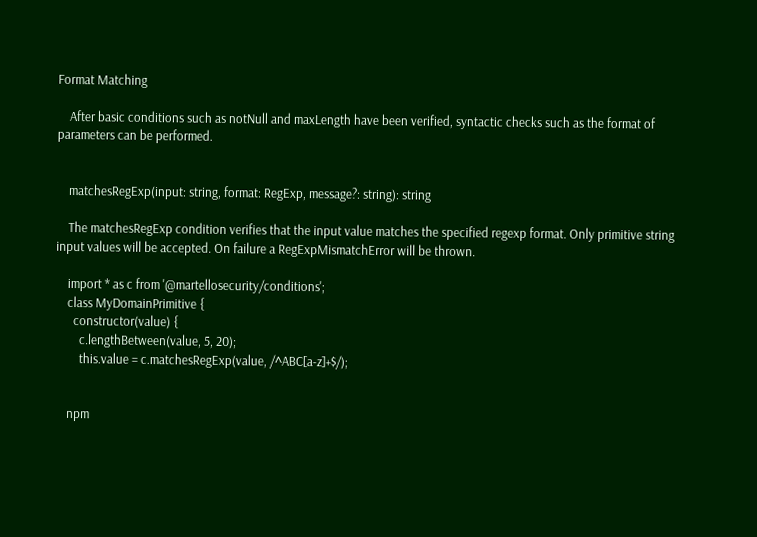Format Matching

    After basic conditions such as notNull and maxLength have been verified, syntactic checks such as the format of parameters can be performed.


    matchesRegExp(input: string, format: RegExp, message?: string): string

    The matchesRegExp condition verifies that the input value matches the specified regexp format. Only primitive string input values will be accepted. On failure a RegExpMismatchError will be thrown.

    import * as c from '@martellosecurity/conditions';
    class MyDomainPrimitive {
      constructor(value) {
        c.lengthBetween(value, 5, 20);
        this.value = c.matchesRegExp(value, /^ABC[a-z]+$/);


    npm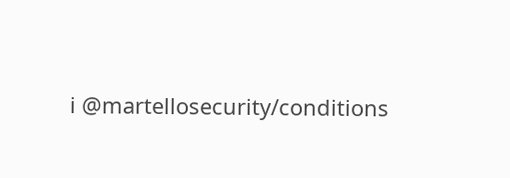i @martellosecurity/conditions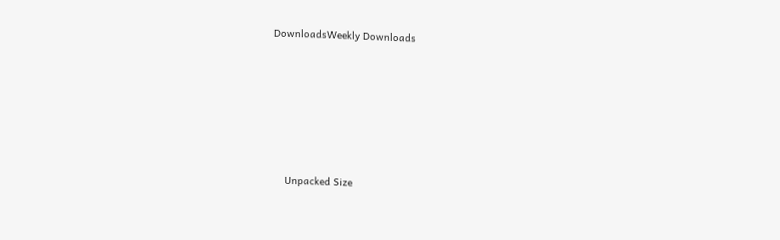DownloadsWeekly Downloads






    Unpacked Size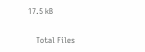17.5 kB

    Total Files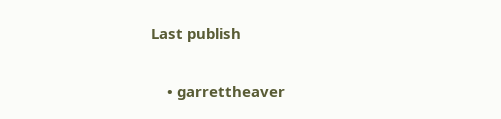Last publish


    • garrettheaver